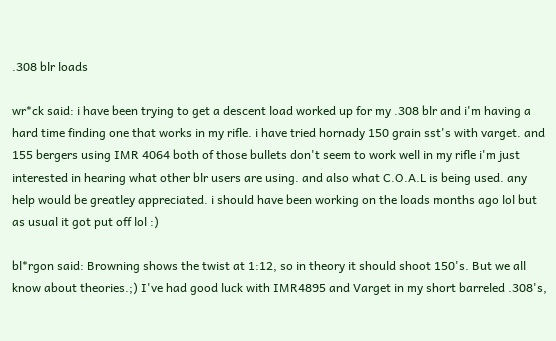.308 blr loads

wr*ck said: i have been trying to get a descent load worked up for my .308 blr and i'm having a hard time finding one that works in my rifle. i have tried hornady 150 grain sst's with varget. and 155 bergers using IMR 4064 both of those bullets don't seem to work well in my rifle i'm just interested in hearing what other blr users are using. and also what C.O.A.L is being used. any help would be greatley appreciated. i should have been working on the loads months ago lol but as usual it got put off lol :)

bl*rgon said: Browning shows the twist at 1:12, so in theory it should shoot 150's. But we all know about theories.;) I've had good luck with IMR4895 and Varget in my short barreled .308's,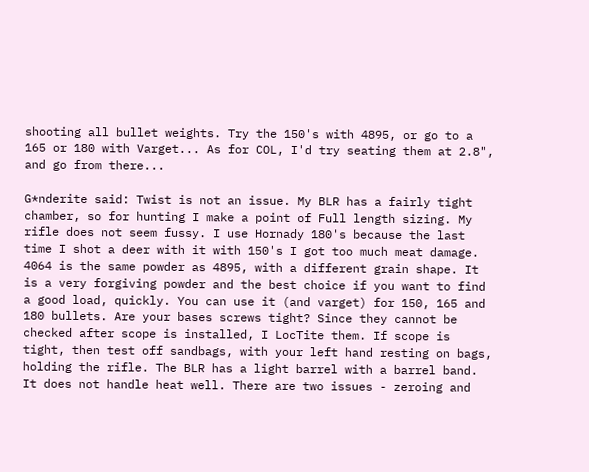shooting all bullet weights. Try the 150's with 4895, or go to a 165 or 180 with Varget... As for COL, I'd try seating them at 2.8", and go from there...

G*nderite said: Twist is not an issue. My BLR has a fairly tight chamber, so for hunting I make a point of Full length sizing. My rifle does not seem fussy. I use Hornady 180's because the last time I shot a deer with it with 150's I got too much meat damage. 4064 is the same powder as 4895, with a different grain shape. It is a very forgiving powder and the best choice if you want to find a good load, quickly. You can use it (and varget) for 150, 165 and 180 bullets. Are your bases screws tight? Since they cannot be checked after scope is installed, I LocTite them. If scope is tight, then test off sandbags, with your left hand resting on bags, holding the rifle. The BLR has a light barrel with a barrel band. It does not handle heat well. There are two issues - zeroing and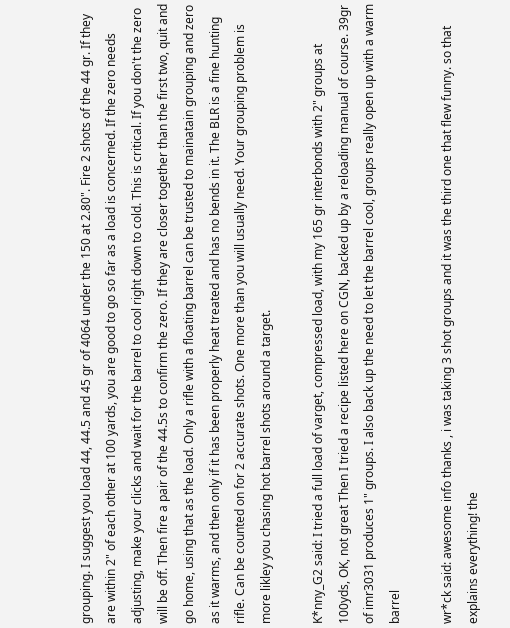grouping. I suggest you load 44, 44.5 and 45 gr of 4064 under the 150 at 2.80". Fire 2 shots of the 44 gr. If they are within 2" of each other at 100 yards, you are good to go so far as a load is concerned. If the zero needs adjusting, make your clicks and wait for the barrel to cool right down to cold. This is critical. If you don't the zero will be off. Then fire a pair of the 44.5s to confirm the zero. If they are closer together than the first two, quit and go home, using that as the load. Only a rifle with a floating barrel can be trusted to mainatain grouping and zero as it warms, and then only if it has been properly heat treated and has no bends in it. The BLR is a fine hunting rifle. Can be counted on for 2 accurate shots. One more than you will usually need. Your grouping problem is more likley you chasing hot barrel shots around a target.

K*nny_G2 said: I tried a full load of varget, compressed load, with my 165 gr interbonds with 2" groups at 100yds, OK, not great Then I tried a recipe listed here on CGN, backed up by a reloading manual of course. 39gr of imr3031 produces 1" groups. I also back up the need to let the barrel cool, groups really open up with a warm barrel

wr*ck said: awesome info thanks , i was taking 3 shot groups and it was the third one that flew funny. so that explains everything! the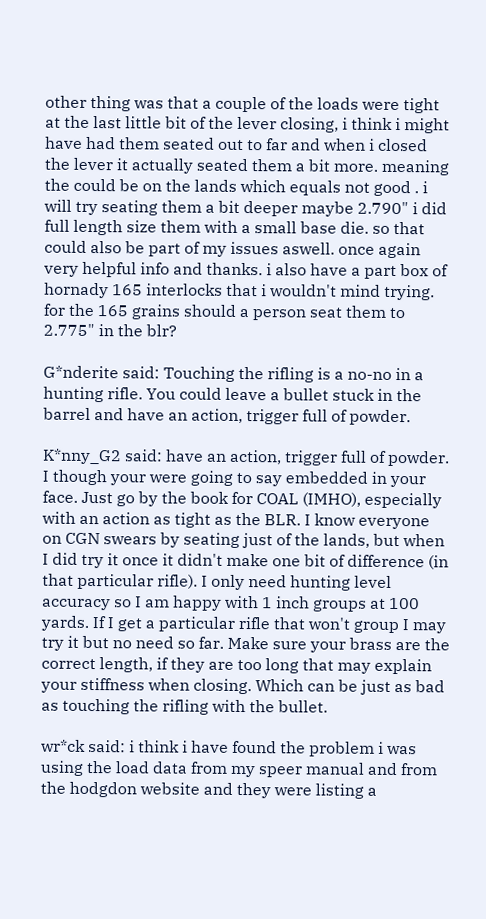other thing was that a couple of the loads were tight at the last little bit of the lever closing, i think i might have had them seated out to far and when i closed the lever it actually seated them a bit more. meaning the could be on the lands which equals not good . i will try seating them a bit deeper maybe 2.790" i did full length size them with a small base die. so that could also be part of my issues aswell. once again very helpful info and thanks. i also have a part box of hornady 165 interlocks that i wouldn't mind trying. for the 165 grains should a person seat them to 2.775" in the blr?

G*nderite said: Touching the rifling is a no-no in a hunting rifle. You could leave a bullet stuck in the barrel and have an action, trigger full of powder.

K*nny_G2 said: have an action, trigger full of powder. I though your were going to say embedded in your face. Just go by the book for COAL (IMHO), especially with an action as tight as the BLR. I know everyone on CGN swears by seating just of the lands, but when I did try it once it didn't make one bit of difference (in that particular rifle). I only need hunting level accuracy so I am happy with 1 inch groups at 100 yards. If I get a particular rifle that won't group I may try it but no need so far. Make sure your brass are the correct length, if they are too long that may explain your stiffness when closing. Which can be just as bad as touching the rifling with the bullet.

wr*ck said: i think i have found the problem i was using the load data from my speer manual and from the hodgdon website and they were listing a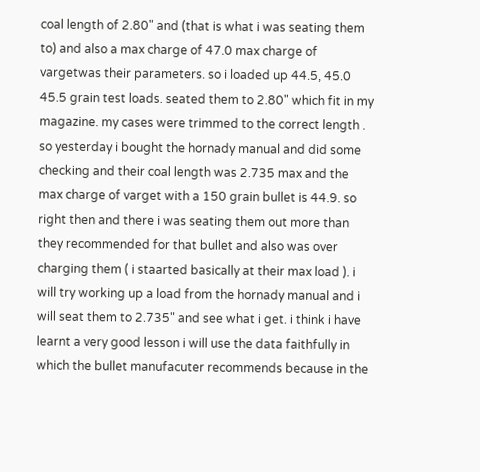coal length of 2.80" and (that is what i was seating them to) and also a max charge of 47.0 max charge of vargetwas their parameters. so i loaded up 44.5, 45.0 45.5 grain test loads. seated them to 2.80" which fit in my magazine. my cases were trimmed to the correct length . so yesterday i bought the hornady manual and did some checking and their coal length was 2.735 max and the max charge of varget with a 150 grain bullet is 44.9. so right then and there i was seating them out more than they recommended for that bullet and also was over charging them ( i staarted basically at their max load ). i will try working up a load from the hornady manual and i will seat them to 2.735" and see what i get. i think i have learnt a very good lesson i will use the data faithfully in which the bullet manufacuter recommends because in the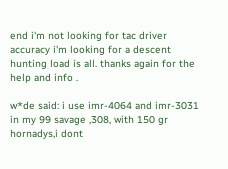end i'm not looking for tac driver accuracy i'm looking for a descent hunting load is all. thanks again for the help and info .

w*de said: i use imr-4064 and imr-3031 in my 99 savage ,308, with 150 gr hornadys,i dont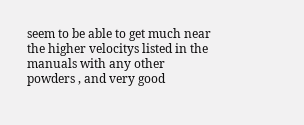seem to be able to get much near the higher velocitys listed in the manuals with any other powders , and very good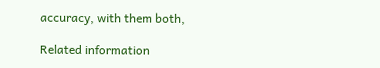accuracy, with them both,

Related information